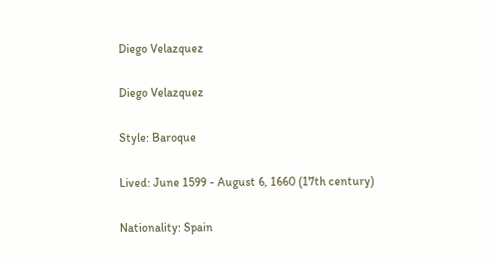Diego Velazquez

Diego Velazquez

Style: Baroque

Lived: June 1599 - August 6, 1660 (17th century)

Nationality: Spain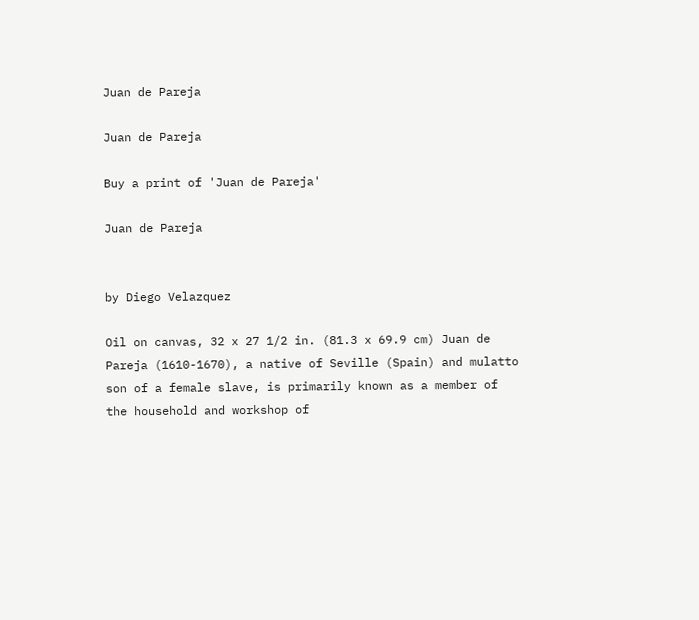Juan de Pareja

Juan de Pareja

Buy a print of 'Juan de Pareja'

Juan de Pareja


by Diego Velazquez

Oil on canvas, 32 x 27 1/2 in. (81.3 x 69.9 cm) Juan de Pareja (1610-1670), a native of Seville (Spain) and mulatto son of a female slave, is primarily known as a member of the household and workshop of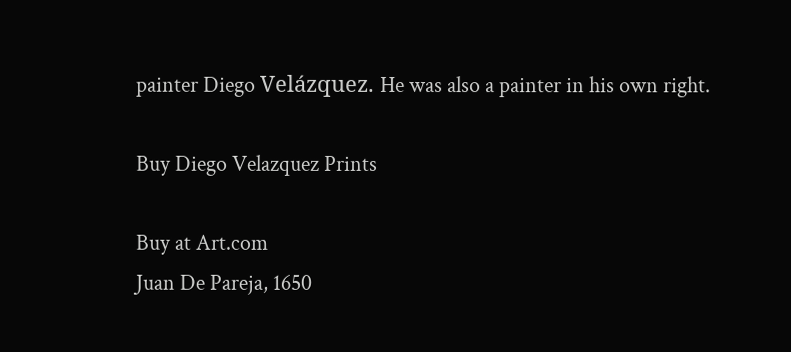painter Diego Velázquez. He was also a painter in his own right.

Buy Diego Velazquez Prints

Buy at Art.com
Juan De Pareja, 1650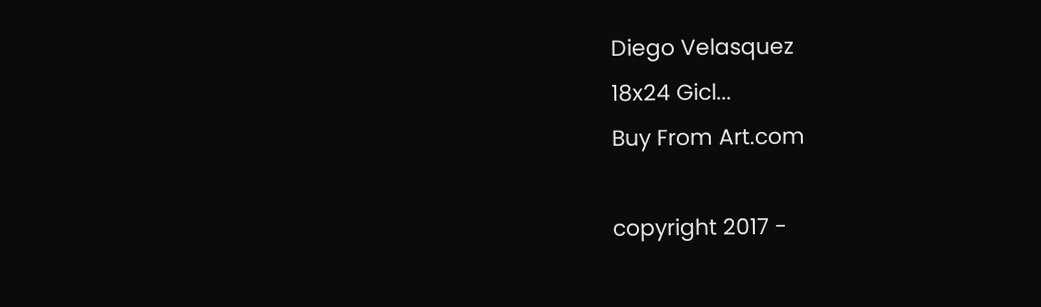Diego Velasquez
18x24 Gicl...
Buy From Art.com

copyright 2017 -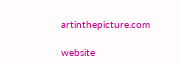artinthepicture.com

website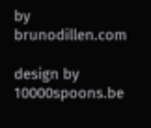by brunodillen.com

design by 10000spoons.be